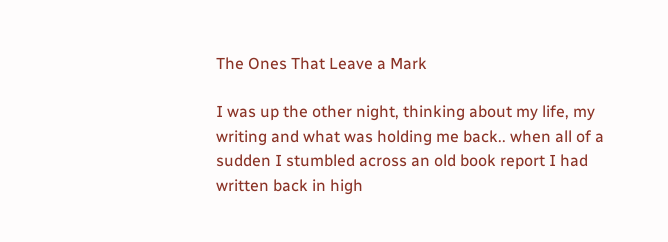The Ones That Leave a Mark

I was up the other night, thinking about my life, my writing and what was holding me back.. when all of a sudden I stumbled across an old book report I had written back in high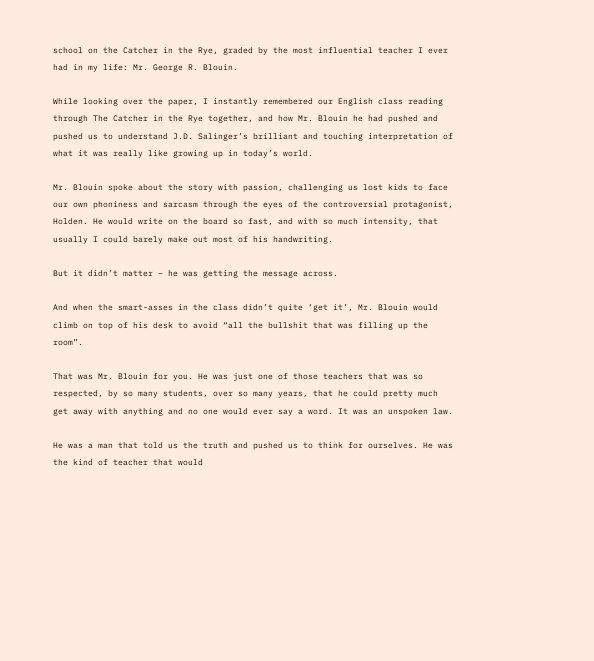school on the Catcher in the Rye, graded by the most influential teacher I ever had in my life: Mr. George R. Blouin.

While looking over the paper, I instantly remembered our English class reading through The Catcher in the Rye together, and how Mr. Blouin he had pushed and pushed us to understand J.D. Salinger’s brilliant and touching interpretation of what it was really like growing up in today’s world.

Mr. Blouin spoke about the story with passion, challenging us lost kids to face our own phoniness and sarcasm through the eyes of the controversial protagonist, Holden. He would write on the board so fast, and with so much intensity, that usually I could barely make out most of his handwriting.

But it didn’t matter – he was getting the message across.

And when the smart-asses in the class didn’t quite ‘get it’, Mr. Blouin would climb on top of his desk to avoid “all the bullshit that was filling up the room”.

That was Mr. Blouin for you. He was just one of those teachers that was so respected, by so many students, over so many years, that he could pretty much get away with anything and no one would ever say a word. It was an unspoken law.

He was a man that told us the truth and pushed us to think for ourselves. He was the kind of teacher that would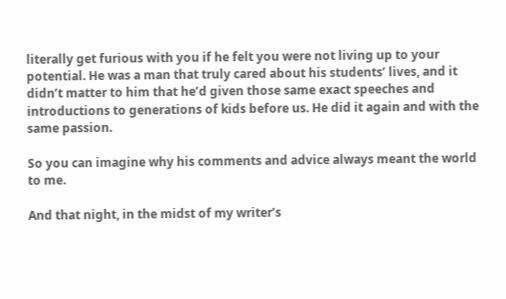literally get furious with you if he felt you were not living up to your potential. He was a man that truly cared about his students’ lives, and it didn’t matter to him that he’d given those same exact speeches and introductions to generations of kids before us. He did it again and with the same passion.

So you can imagine why his comments and advice always meant the world to me.

And that night, in the midst of my writer’s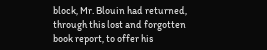block, Mr. Blouin had returned, through this lost and forgotten book report, to offer his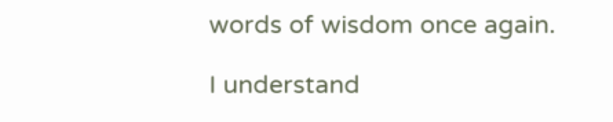words of wisdom once again.

I understand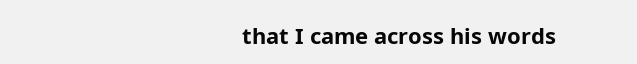that I came across his words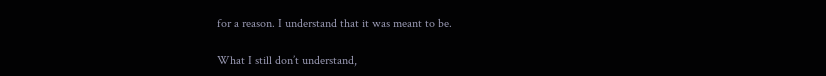for a reason. I understand that it was meant to be.

What I still don’t understand,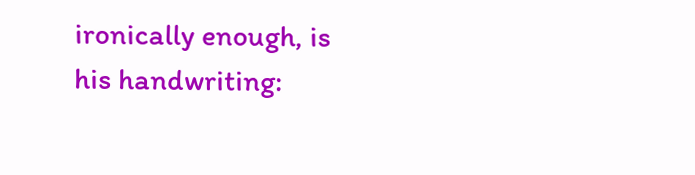ironically enough, is his handwriting: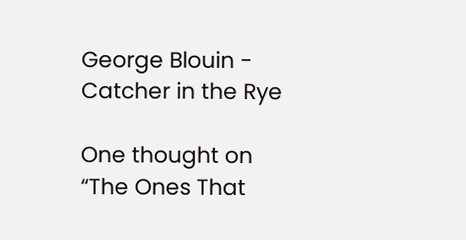George Blouin - Catcher in the Rye

One thought on “The Ones That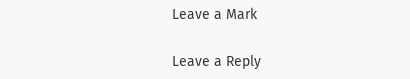Leave a Mark

Leave a Reply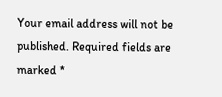Your email address will not be published. Required fields are marked *